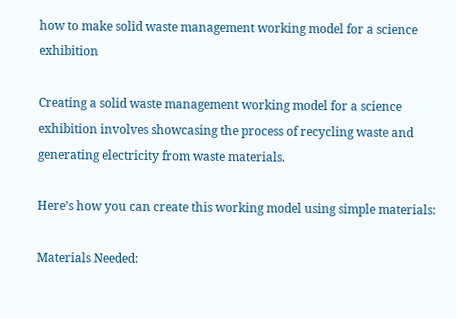how to make solid waste management working model for a science exhibition

Creating a solid waste management working model for a science exhibition involves showcasing the process of recycling waste and generating electricity from waste materials.

Here’s how you can create this working model using simple materials:

Materials Needed: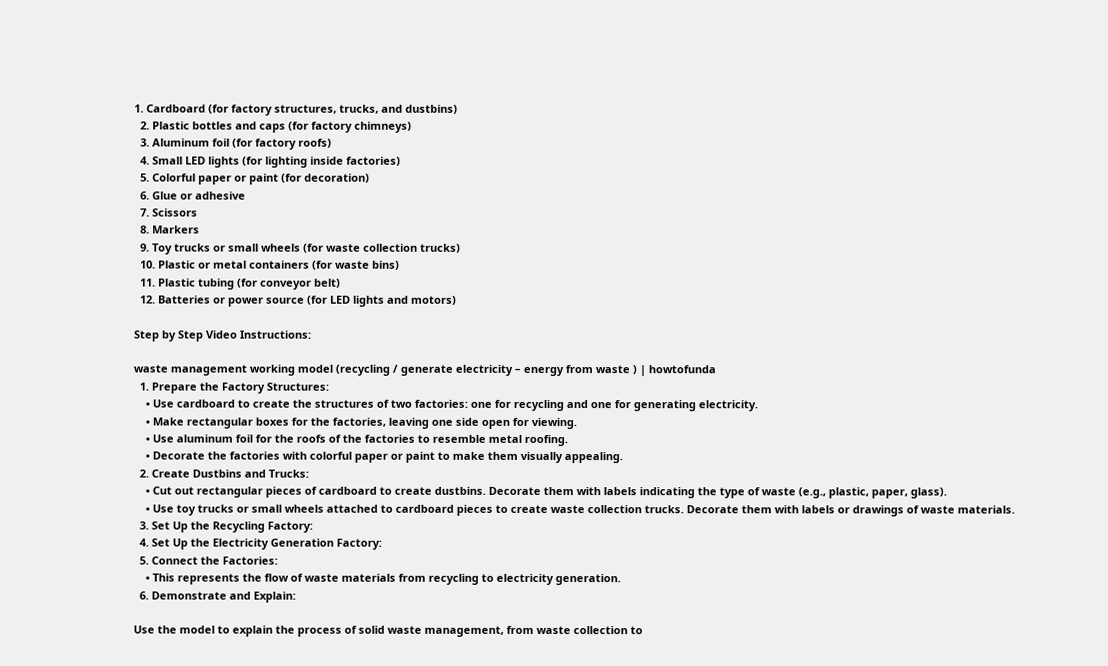1. Cardboard (for factory structures, trucks, and dustbins)
  2. Plastic bottles and caps (for factory chimneys)
  3. Aluminum foil (for factory roofs)
  4. Small LED lights (for lighting inside factories)
  5. Colorful paper or paint (for decoration)
  6. Glue or adhesive
  7. Scissors
  8. Markers
  9. Toy trucks or small wheels (for waste collection trucks)
  10. Plastic or metal containers (for waste bins)
  11. Plastic tubing (for conveyor belt)
  12. Batteries or power source (for LED lights and motors)

Step by Step Video Instructions:

waste management working model (recycling / generate electricity – energy from waste ) | howtofunda
  1. Prepare the Factory Structures:
    • Use cardboard to create the structures of two factories: one for recycling and one for generating electricity.
    • Make rectangular boxes for the factories, leaving one side open for viewing.
    • Use aluminum foil for the roofs of the factories to resemble metal roofing.
    • Decorate the factories with colorful paper or paint to make them visually appealing.
  2. Create Dustbins and Trucks:
    • Cut out rectangular pieces of cardboard to create dustbins. Decorate them with labels indicating the type of waste (e.g., plastic, paper, glass).
    • Use toy trucks or small wheels attached to cardboard pieces to create waste collection trucks. Decorate them with labels or drawings of waste materials.
  3. Set Up the Recycling Factory:
  4. Set Up the Electricity Generation Factory:
  5. Connect the Factories:
    • This represents the flow of waste materials from recycling to electricity generation.
  6. Demonstrate and Explain:

Use the model to explain the process of solid waste management, from waste collection to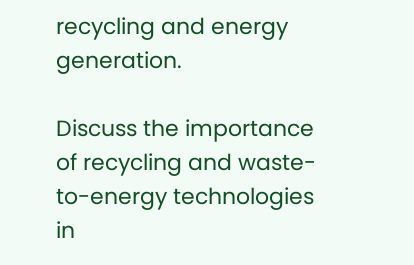recycling and energy generation.

Discuss the importance of recycling and waste-to-energy technologies in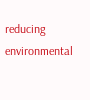reducing environmental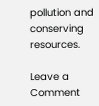pollution and conserving resources.

Leave a Comment